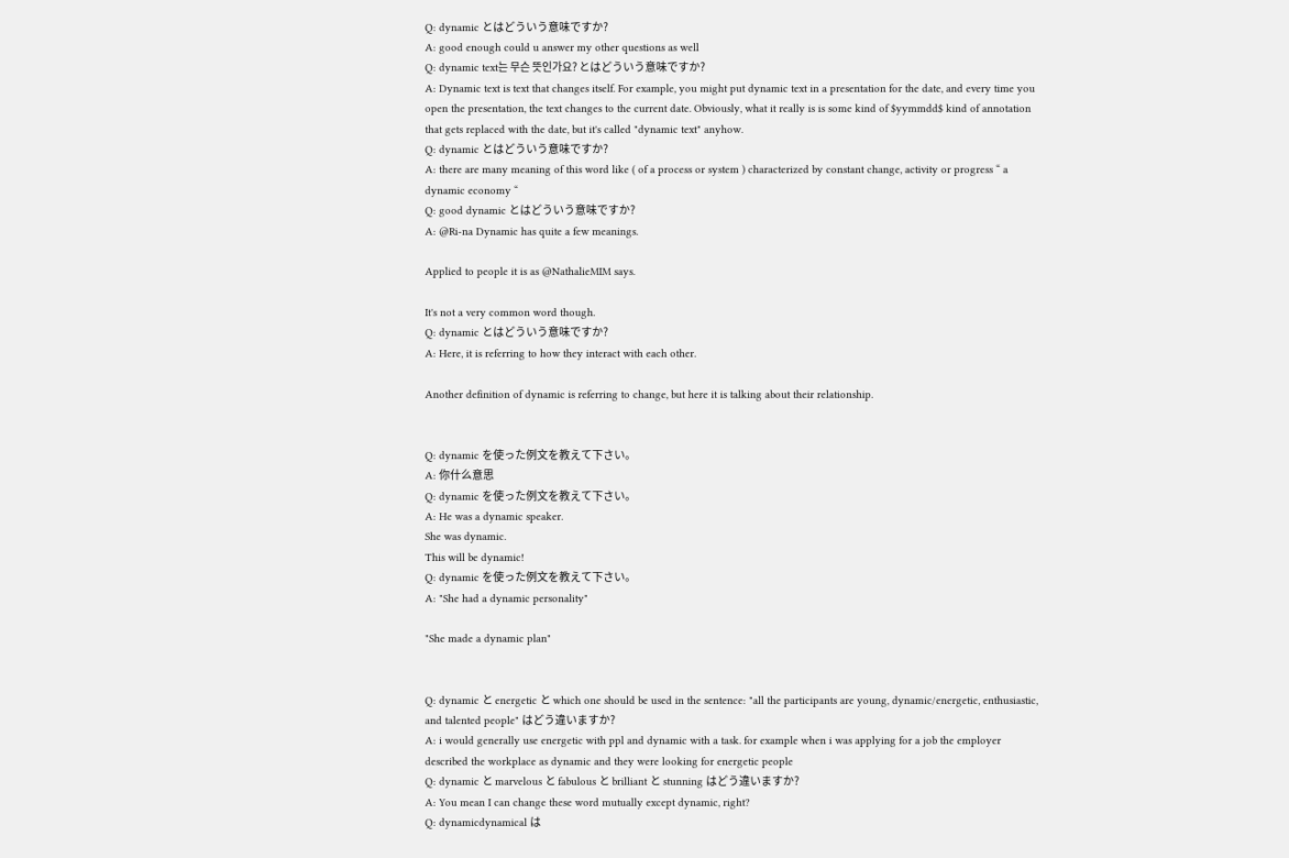Q: dynamic とはどういう意味ですか?
A: good enough could u answer my other questions as well
Q: dynamic text는 무슨 뜻인가요? とはどういう意味ですか?
A: Dynamic text is text that changes itself. For example, you might put dynamic text in a presentation for the date, and every time you open the presentation, the text changes to the current date. Obviously, what it really is is some kind of $yymmdd$ kind of annotation that gets replaced with the date, but it's called "dynamic text" anyhow.
Q: dynamic とはどういう意味ですか?
A: there are many meaning of this word like ( of a process or system ) characterized by constant change, activity or progress “ a dynamic economy “
Q: good dynamic とはどういう意味ですか?
A: @Ri-na Dynamic has quite a few meanings.

Applied to people it is as @NathalieMIM says.

It's not a very common word though.
Q: dynamic とはどういう意味ですか?
A: Here, it is referring to how they interact with each other.

Another definition of dynamic is referring to change, but here it is talking about their relationship.


Q: dynamic を使った例文を教えて下さい。
A: 你什么意思
Q: dynamic を使った例文を教えて下さい。
A: He was a dynamic speaker.
She was dynamic.
This will be dynamic!
Q: dynamic を使った例文を教えて下さい。
A: "She had a dynamic personality"

"She made a dynamic plan"


Q: dynamic と energetic と which one should be used in the sentence: "all the participants are young, dynamic/energetic, enthusiastic, and talented people" はどう違いますか?
A: i would generally use energetic with ppl and dynamic with a task. for example when i was applying for a job the employer described the workplace as dynamic and they were looking for energetic people
Q: dynamic と marvelous と fabulous と brilliant と stunning はどう違いますか?
A: You mean I can change these word mutually except dynamic, right?
Q: dynamicdynamical は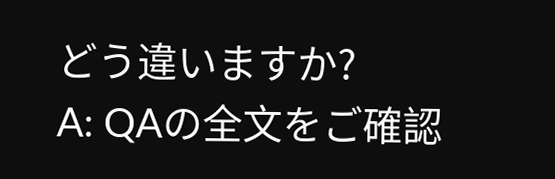どう違いますか?
A: QAの全文をご確認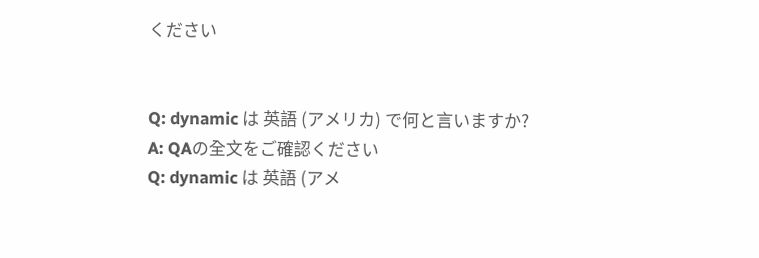ください


Q: dynamic は 英語 (アメリカ) で何と言いますか?
A: QAの全文をご確認ください
Q: dynamic は 英語 (アメ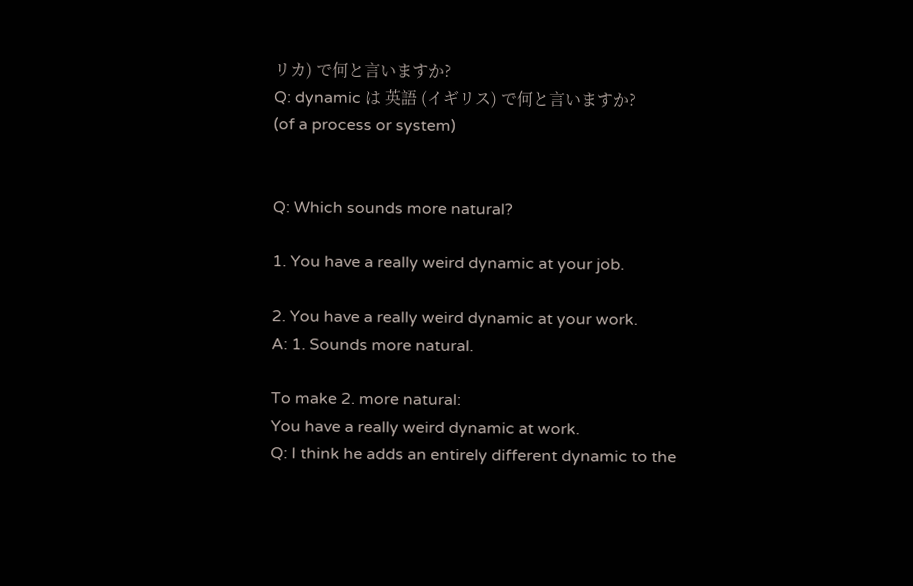リカ) で何と言いますか?
Q: dynamic は 英語 (イギリス) で何と言いますか?
(of a process or system)


Q: Which sounds more natural?

1. You have a really weird dynamic at your job.

2. You have a really weird dynamic at your work.
A: 1. Sounds more natural.

To make 2. more natural:
You have a really weird dynamic at work.
Q: I think he adds an entirely different dynamic to the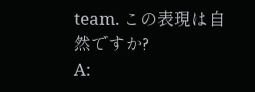team. この表現は自然ですか?
A: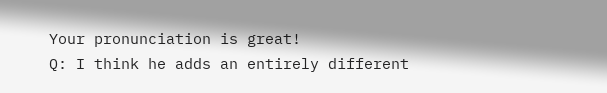Your pronunciation is great!
Q: I think he adds an entirely different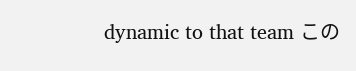dynamic to that team この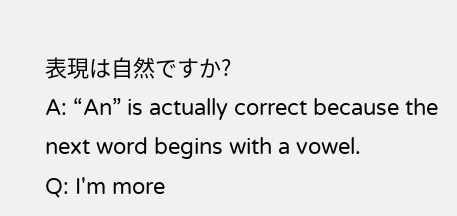表現は自然ですか?
A: “An” is actually correct because the next word begins with a vowel.
Q: I'm more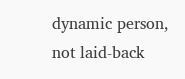dynamic person, not laid-back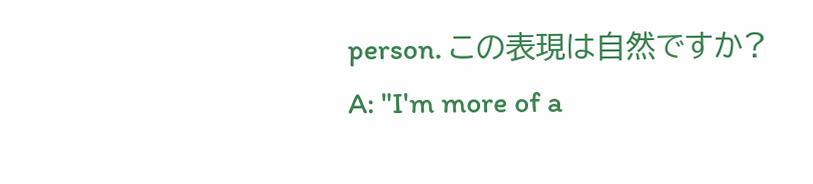person. この表現は自然ですか?
A: "I'm more of a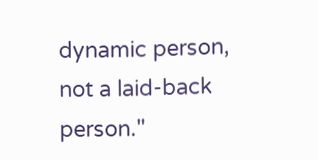dynamic person, not a laid-back person."